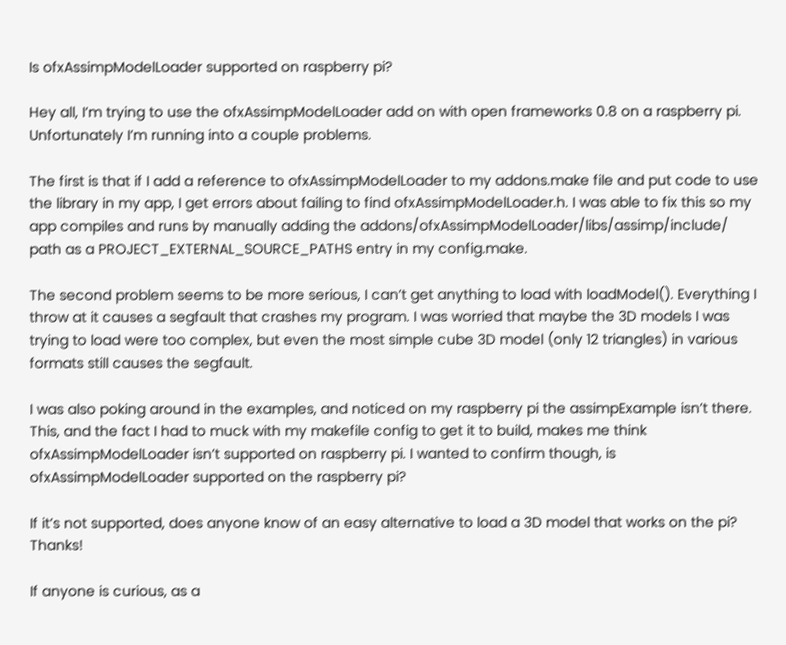Is ofxAssimpModelLoader supported on raspberry pi?

Hey all, I’m trying to use the ofxAssimpModelLoader add on with open frameworks 0.8 on a raspberry pi. Unfortunately I’m running into a couple problems.

The first is that if I add a reference to ofxAssimpModelLoader to my addons.make file and put code to use the library in my app, I get errors about failing to find ofxAssimpModelLoader.h. I was able to fix this so my app compiles and runs by manually adding the addons/ofxAssimpModelLoader/libs/assimp/include/ path as a PROJECT_EXTERNAL_SOURCE_PATHS entry in my config.make.

The second problem seems to be more serious, I can’t get anything to load with loadModel(). Everything I throw at it causes a segfault that crashes my program. I was worried that maybe the 3D models I was trying to load were too complex, but even the most simple cube 3D model (only 12 triangles) in various formats still causes the segfault.

I was also poking around in the examples, and noticed on my raspberry pi the assimpExample isn’t there. This, and the fact I had to muck with my makefile config to get it to build, makes me think ofxAssimpModelLoader isn’t supported on raspberry pi. I wanted to confirm though, is ofxAssimpModelLoader supported on the raspberry pi?

If it’s not supported, does anyone know of an easy alternative to load a 3D model that works on the pi? Thanks!

If anyone is curious, as a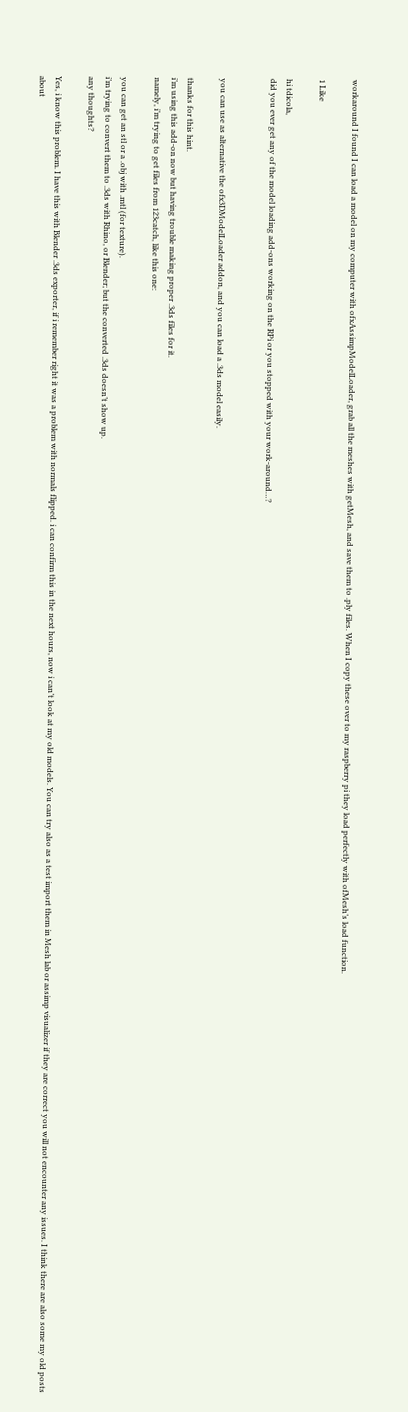workaround I found I can load a model on my computer with ofxAssimpModelLoader, grab all the meshes with getMesh, and save them to .ply files. When I copy these over to my raspberry pi they load perfectly with ofMesh’s load function.

1 Like

hi tdicola,
did you ever get any of the model loading add-ons working on the RPi or you stopped with your work-around…?


you can use as alternative the ofx3DModelLoader addon, and you can load a .3ds model easily.

thanks for this hint.
i’m using this add-on now but having trouble making proper .3ds files for it.
namely, i’m trying to get files from 123catch, like this one:

you can get an stl or a .obj with .mtl (for texture).
i’m trying to convert them to .3ds with Rhino, or Blender; but the converted .3ds doesn’t show up.
any thoughts?

Yes, i know this problem. I have this with Blender .3ds exporter, if i remember right it was a problem with normals flipped. i can confirm this in the next hours, now i can’t look at my old models. You can try also as a test import them in Mesh lab or assimp visualizer if they are correct you will not encounter any issues. I think there are also some my old posts about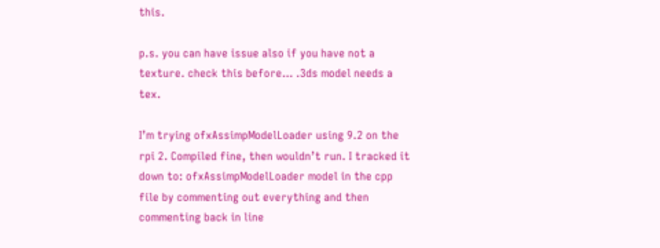this.

p.s. you can have issue also if you have not a texture. check this before… .3ds model needs a tex.

I’m trying ofxAssimpModelLoader using 9.2 on the rpi 2. Compiled fine, then wouldn’t run. I tracked it down to: ofxAssimpModelLoader model in the cpp file by commenting out everything and then commenting back in line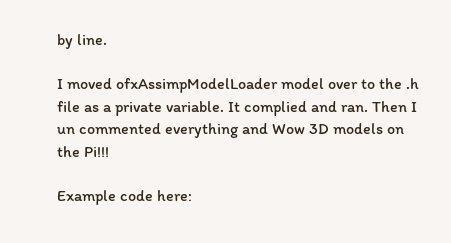by line.

I moved ofxAssimpModelLoader model over to the .h file as a private variable. It complied and ran. Then I un commented everything and Wow 3D models on the Pi!!!

Example code here: